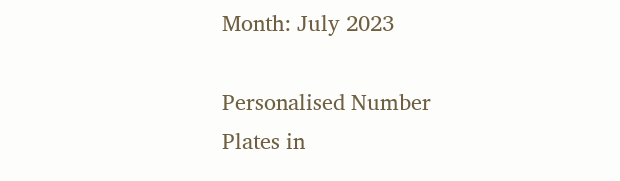Month: July 2023

Personalised Number Plates in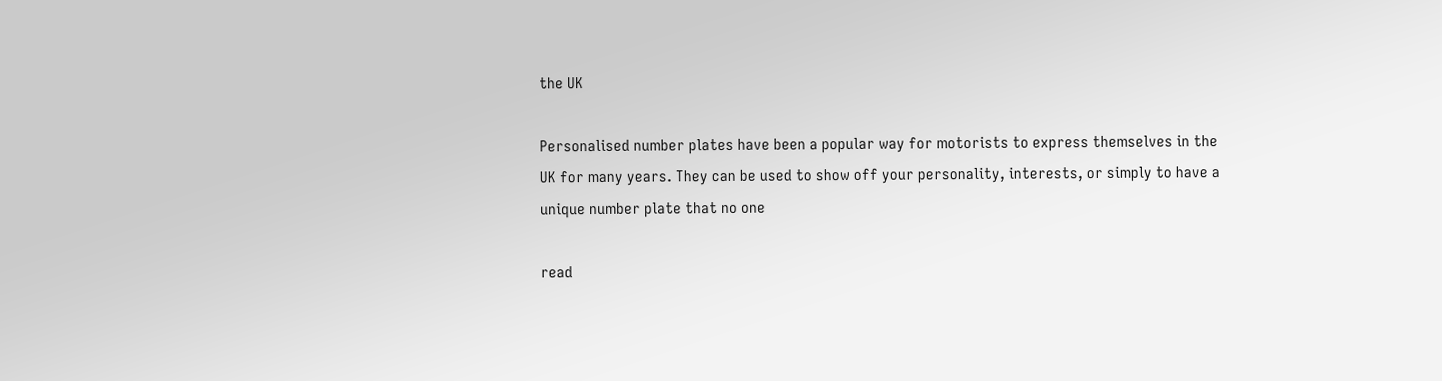the UK

Personalised number plates have been a popular way for motorists to express themselves in the UK for many years. They can be used to show off your personality, interests, or simply to have a unique number plate that no one

read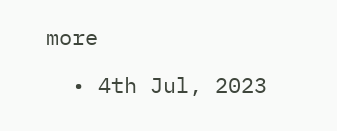more

  • 4th Jul, 2023